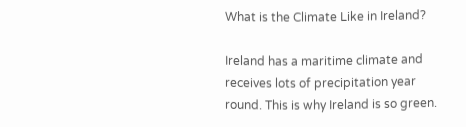What is the Climate Like in Ireland?

Ireland has a maritime climate and receives lots of precipitation year round. This is why Ireland is so green.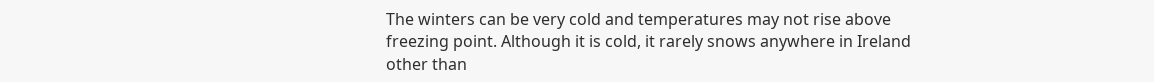The winters can be very cold and temperatures may not rise above freezing point. Although it is cold, it rarely snows anywhere in Ireland other than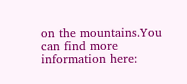on the mountains.You can find more information here: